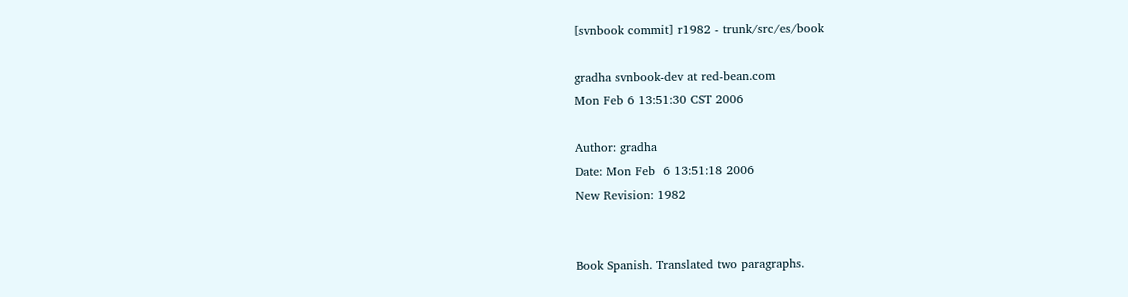[svnbook commit] r1982 - trunk/src/es/book

gradha svnbook-dev at red-bean.com
Mon Feb 6 13:51:30 CST 2006

Author: gradha
Date: Mon Feb  6 13:51:18 2006
New Revision: 1982


Book Spanish. Translated two paragraphs.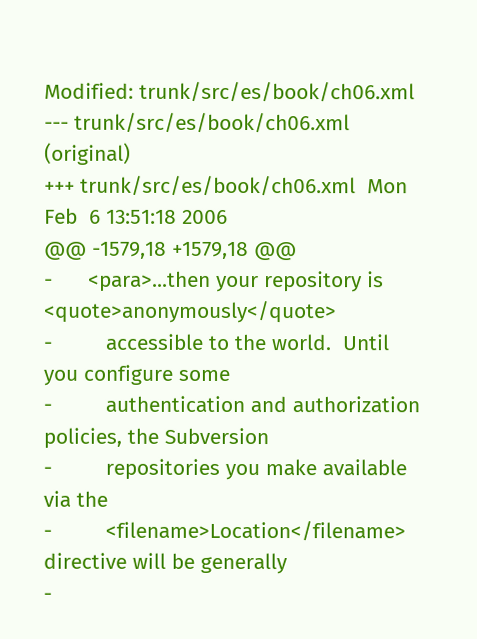Modified: trunk/src/es/book/ch06.xml
--- trunk/src/es/book/ch06.xml  (original)
+++ trunk/src/es/book/ch06.xml  Mon Feb  6 13:51:18 2006
@@ -1579,18 +1579,18 @@
-      <para>...then your repository is <quote>anonymously</quote>
-         accessible to the world.  Until you configure some
-         authentication and authorization policies, the Subversion
-         repositories you make available via the
-         <filename>Location</filename> directive will be generally
-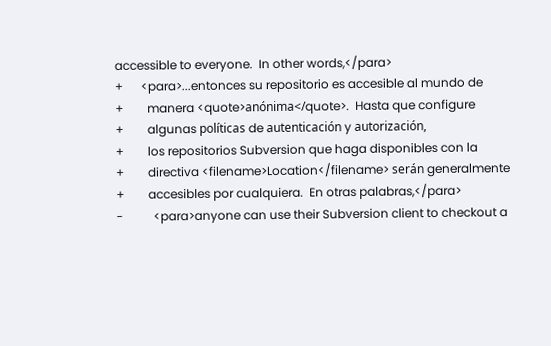accessible to everyone.  In other words,</para>
+      <para>...entonces su repositorio es accesible al mundo de
+        manera <quote>anónima</quote>.  Hasta que configure
+        algunas políticas de autenticación y autorización,
+        los repositorios Subversion que haga disponibles con la
+        directiva <filename>Location</filename> serán generalmente
+        accesibles por cualquiera.  En otras palabras,</para>
-          <para>anyone can use their Subversion client to checkout a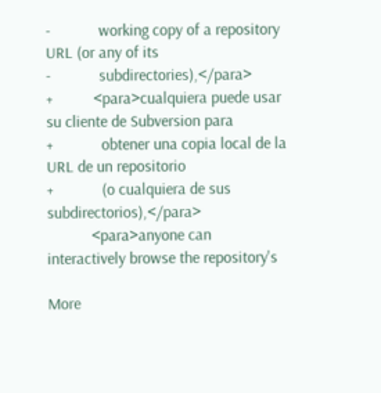-            working copy of a repository URL (or any of its
-            subdirectories),</para>
+          <para>cualquiera puede usar su cliente de Subversion para
+            obtener una copia local de la URL de un repositorio
+            (o cualquiera de sus subdirectorios),</para>
           <para>anyone can interactively browse the repository's

More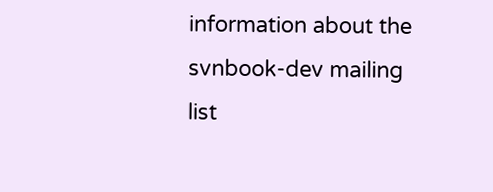information about the svnbook-dev mailing list